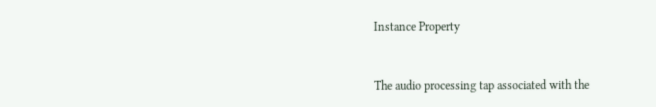Instance Property


The audio processing tap associated with the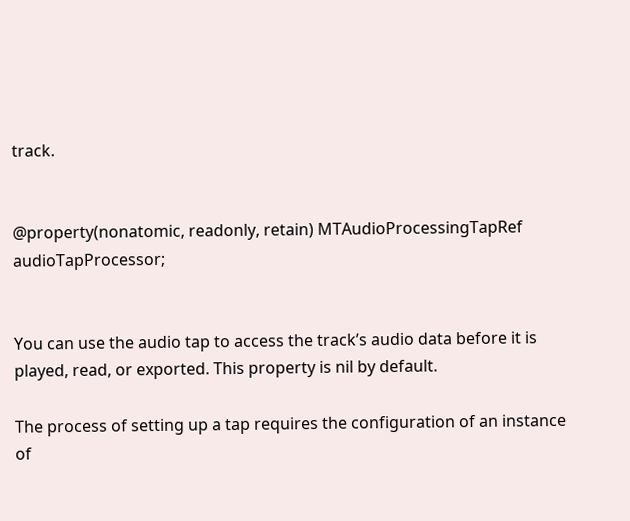track.


@property(nonatomic, readonly, retain) MTAudioProcessingTapRef audioTapProcessor;


You can use the audio tap to access the track’s audio data before it is played, read, or exported. This property is nil by default.

The process of setting up a tap requires the configuration of an instance of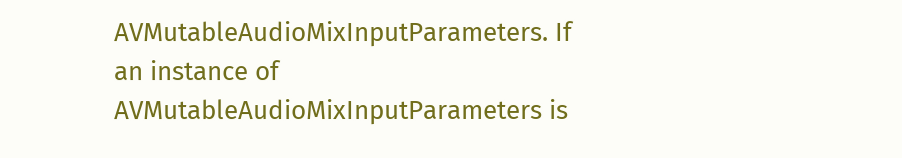AVMutableAudioMixInputParameters. If an instance of AVMutableAudioMixInputParameters is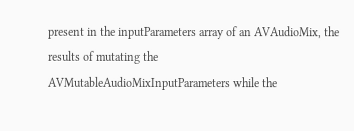present in the inputParameters array of an AVAudioMix, the results of mutating the AVMutableAudioMixInputParameters while the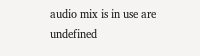audio mix is in use are undefined